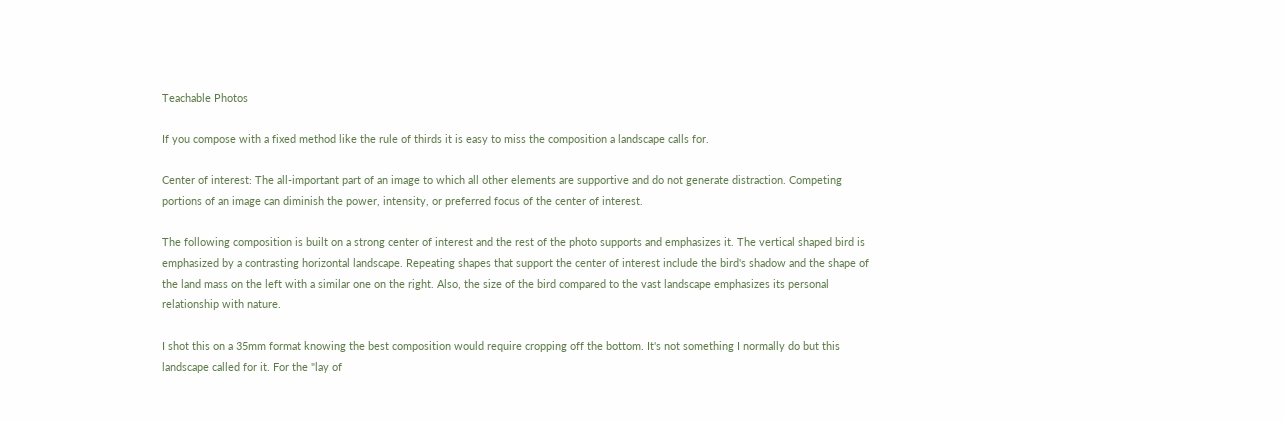Teachable Photos

If you compose with a fixed method like the rule of thirds it is easy to miss the composition a landscape calls for.

Center of interest: The all-important part of an image to which all other elements are supportive and do not generate distraction. Competing portions of an image can diminish the power, intensity, or preferred focus of the center of interest.

The following composition is built on a strong center of interest and the rest of the photo supports and emphasizes it. The vertical shaped bird is emphasized by a contrasting horizontal landscape. Repeating shapes that support the center of interest include the bird's shadow and the shape of the land mass on the left with a similar one on the right. Also, the size of the bird compared to the vast landscape emphasizes its personal relationship with nature.

I shot this on a 35mm format knowing the best composition would require cropping off the bottom. It's not something I normally do but this landscape called for it. For the "lay of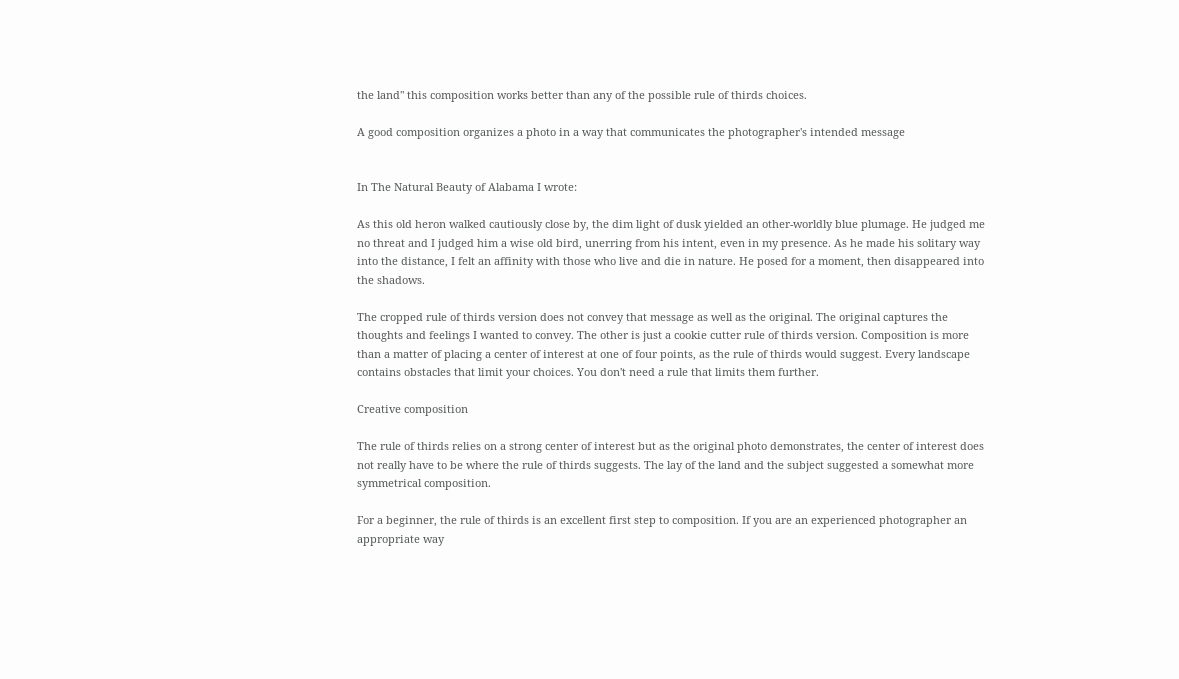the land" this composition works better than any of the possible rule of thirds choices.

A good composition organizes a photo in a way that communicates the photographer's intended message


In The Natural Beauty of Alabama I wrote:

As this old heron walked cautiously close by, the dim light of dusk yielded an other-worldly blue plumage. He judged me no threat and I judged him a wise old bird, unerring from his intent, even in my presence. As he made his solitary way into the distance, I felt an affinity with those who live and die in nature. He posed for a moment, then disappeared into the shadows.

The cropped rule of thirds version does not convey that message as well as the original. The original captures the thoughts and feelings I wanted to convey. The other is just a cookie cutter rule of thirds version. Composition is more than a matter of placing a center of interest at one of four points, as the rule of thirds would suggest. Every landscape contains obstacles that limit your choices. You don't need a rule that limits them further.

Creative composition

The rule of thirds relies on a strong center of interest but as the original photo demonstrates, the center of interest does not really have to be where the rule of thirds suggests. The lay of the land and the subject suggested a somewhat more symmetrical composition.

For a beginner, the rule of thirds is an excellent first step to composition. If you are an experienced photographer an appropriate way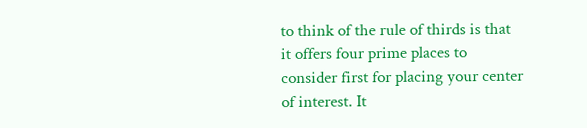to think of the rule of thirds is that it offers four prime places to consider first for placing your center of interest. It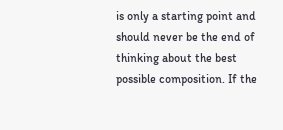is only a starting point and should never be the end of thinking about the best possible composition. If the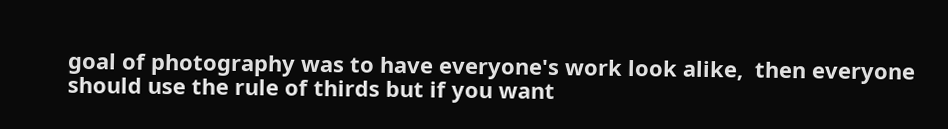goal of photography was to have everyone's work look alike,  then everyone should use the rule of thirds but if you want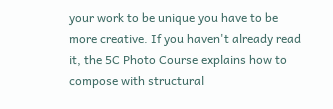your work to be unique you have to be more creative. If you haven't already read it, the 5C Photo Course explains how to compose with structural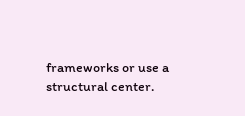frameworks or use a structural center.